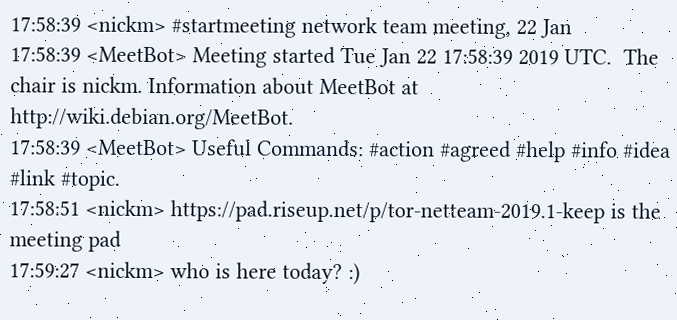17:58:39 <nickm> #startmeeting network team meeting, 22 Jan
17:58:39 <MeetBot> Meeting started Tue Jan 22 17:58:39 2019 UTC.  The chair is nickm. Information about MeetBot at http://wiki.debian.org/MeetBot.
17:58:39 <MeetBot> Useful Commands: #action #agreed #help #info #idea #link #topic.
17:58:51 <nickm> https://pad.riseup.net/p/tor-netteam-2019.1-keep is the meeting pad
17:59:27 <nickm> who is here today? :)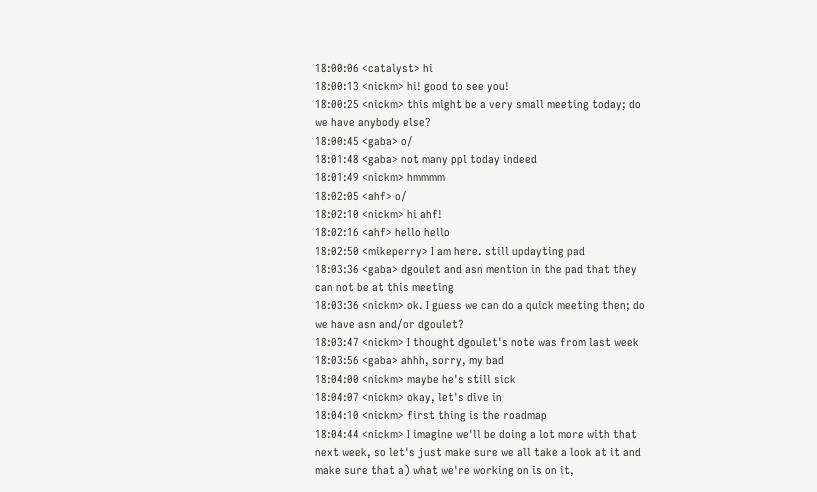18:00:06 <catalyst> hi
18:00:13 <nickm> hi! good to see you!
18:00:25 <nickm> this might be a very small meeting today; do we have anybody else?
18:00:45 <gaba> o/
18:01:48 <gaba> not many ppl today indeed
18:01:49 <nickm> hmmmm
18:02:05 <ahf> o/
18:02:10 <nickm> hi ahf!
18:02:16 <ahf> hello hello
18:02:50 <mikeperry> I am here. still updayting pad
18:03:36 <gaba> dgoulet and asn mention in the pad that they can not be at this meeting
18:03:36 <nickm> ok. I guess we can do a quick meeting then; do we have asn and/or dgoulet?
18:03:47 <nickm> I thought dgoulet's note was from last week
18:03:56 <gaba> ahhh, sorry, my bad
18:04:00 <nickm> maybe he's still sick
18:04:07 <nickm> okay, let's dive in
18:04:10 <nickm> first thing is the roadmap
18:04:44 <nickm> I imagine we'll be doing a lot more with that next week, so let's just make sure we all take a look at it and make sure that a) what we're working on is on it,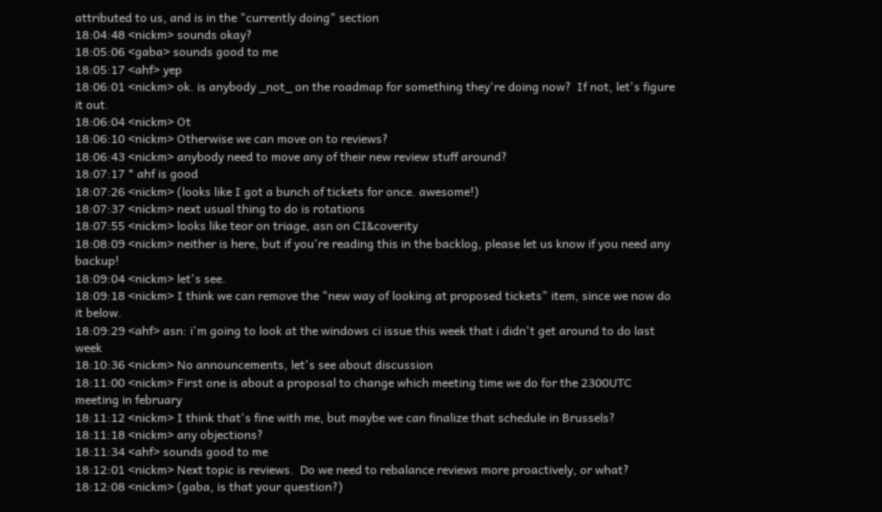attributed to us, and is in the "currently doing" section
18:04:48 <nickm> sounds okay?
18:05:06 <gaba> sounds good to me
18:05:17 <ahf> yep
18:06:01 <nickm> ok. is anybody _not_ on the roadmap for something they're doing now?  If not, let's figure it out.
18:06:04 <nickm> Ot
18:06:10 <nickm> Otherwise we can move on to reviews?
18:06:43 <nickm> anybody need to move any of their new review stuff around?
18:07:17 * ahf is good
18:07:26 <nickm> (looks like I got a bunch of tickets for once. awesome!)
18:07:37 <nickm> next usual thing to do is rotations
18:07:55 <nickm> looks like teor on triage, asn on CI&coverity
18:08:09 <nickm> neither is here, but if you're reading this in the backlog, please let us know if you need any backup!
18:09:04 <nickm> let's see.
18:09:18 <nickm> I think we can remove the "new way of looking at proposed tickets" item, since we now do it below.
18:09:29 <ahf> asn: i'm going to look at the windows ci issue this week that i didn't get around to do last week
18:10:36 <nickm> No announcements, let's see about discussion
18:11:00 <nickm> First one is about a proposal to change which meeting time we do for the 2300UTC meeting in february
18:11:12 <nickm> I think that's fine with me, but maybe we can finalize that schedule in Brussels?
18:11:18 <nickm> any objections?
18:11:34 <ahf> sounds good to me
18:12:01 <nickm> Next topic is reviews.  Do we need to rebalance reviews more proactively, or what?
18:12:08 <nickm> (gaba, is that your question?)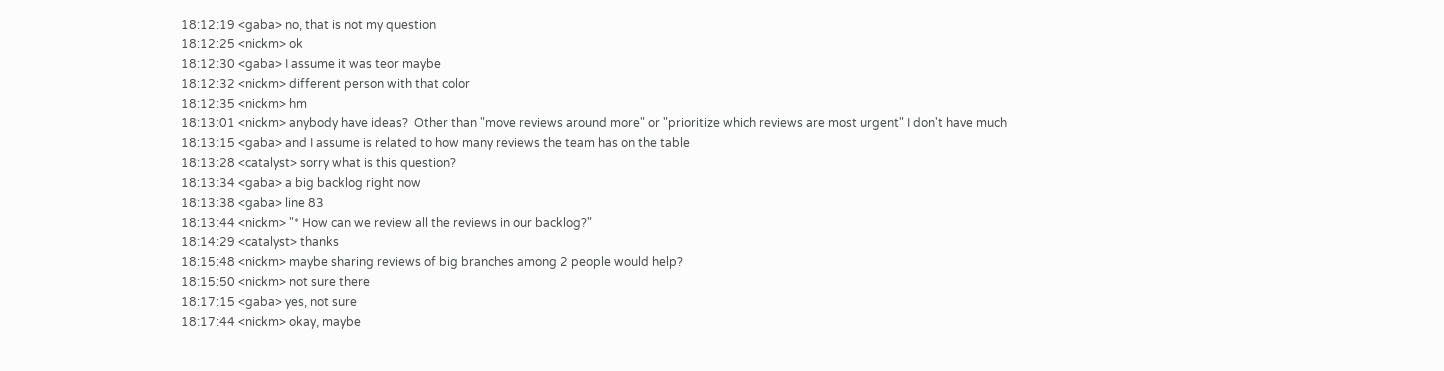18:12:19 <gaba> no, that is not my question
18:12:25 <nickm> ok
18:12:30 <gaba> I assume it was teor maybe
18:12:32 <nickm> different person with that color
18:12:35 <nickm> hm
18:13:01 <nickm> anybody have ideas?  Other than "move reviews around more" or "prioritize which reviews are most urgent" I don't have much
18:13:15 <gaba> and I assume is related to how many reviews the team has on the table
18:13:28 <catalyst> sorry what is this question?
18:13:34 <gaba> a big backlog right now
18:13:38 <gaba> line 83
18:13:44 <nickm> "* How can we review all the reviews in our backlog?"
18:14:29 <catalyst> thanks
18:15:48 <nickm> maybe sharing reviews of big branches among 2 people would help?
18:15:50 <nickm> not sure there
18:17:15 <gaba> yes, not sure
18:17:44 <nickm> okay, maybe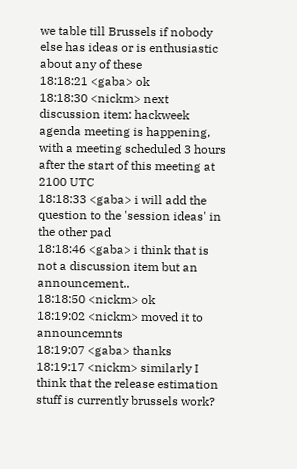we table till Brussels if nobody else has ideas or is enthusiastic about any of these
18:18:21 <gaba> ok
18:18:30 <nickm> next discussion item: hackweek agenda meeting is happening, with a meeting scheduled 3 hours after the start of this meeting at 2100 UTC
18:18:33 <gaba> i will add the question to the 'session ideas' in the other pad
18:18:46 <gaba> i think that is not a discussion item but an announcement..
18:18:50 <nickm> ok
18:19:02 <nickm> moved it to announcemnts
18:19:07 <gaba> thanks
18:19:17 <nickm> similarly I think that the release estimation stuff is currently brussels work?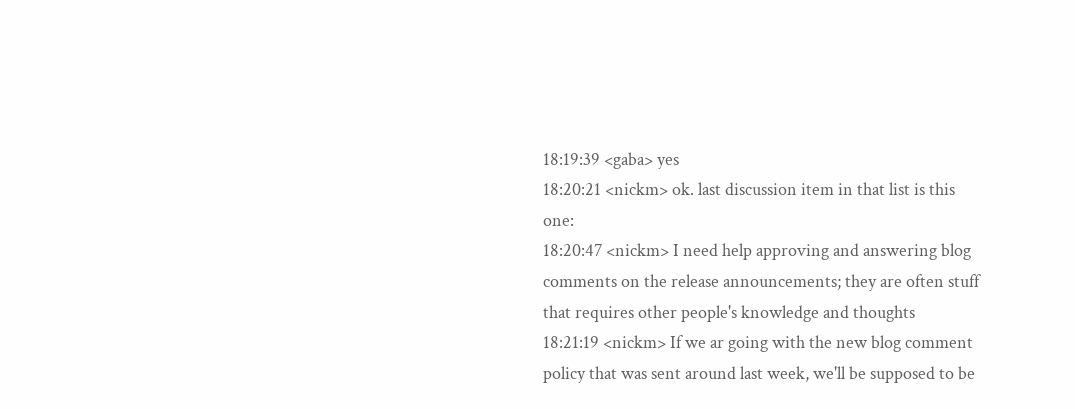18:19:39 <gaba> yes
18:20:21 <nickm> ok. last discussion item in that list is this one:
18:20:47 <nickm> I need help approving and answering blog comments on the release announcements; they are often stuff that requires other people's knowledge and thoughts
18:21:19 <nickm> If we ar going with the new blog comment policy that was sent around last week, we'll be supposed to be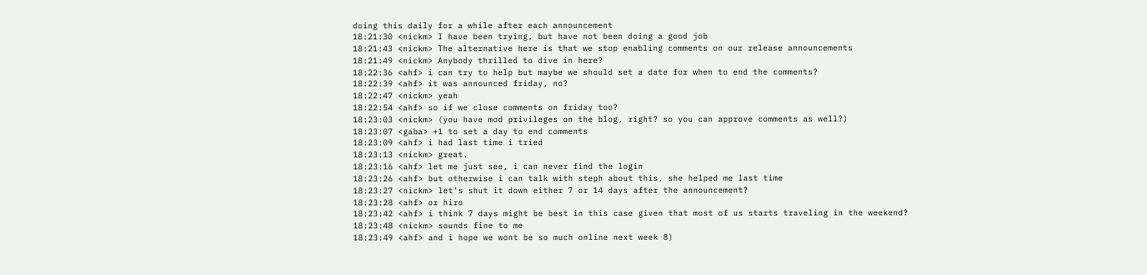doing this daily for a while after each announcement
18:21:30 <nickm> I have been trying, but have not been doing a good job
18:21:43 <nickm> The alternative here is that we stop enabling comments on our release announcements
18:21:49 <nickm> Anybody thrilled to dive in here?
18:22:36 <ahf> i can try to help but maybe we should set a date for when to end the comments?
18:22:39 <ahf> it was announced friday, no?
18:22:47 <nickm> yeah
18:22:54 <ahf> so if we close comments on friday too?
18:23:03 <nickm> (you have mod privileges on the blog, right? so you can approve comments as well?)
18:23:07 <gaba> +1 to set a day to end comments
18:23:09 <ahf> i had last time i tried
18:23:13 <nickm> great.
18:23:16 <ahf> let me just see, i can never find the login
18:23:26 <ahf> but otherwise i can talk with steph about this, she helped me last time
18:23:27 <nickm> let's shut it down either 7 or 14 days after the announcement?
18:23:28 <ahf> or hiro
18:23:42 <ahf> i think 7 days might be best in this case given that most of us starts traveling in the weekend?
18:23:48 <nickm> sounds fine to me
18:23:49 <ahf> and i hope we wont be so much online next week 8)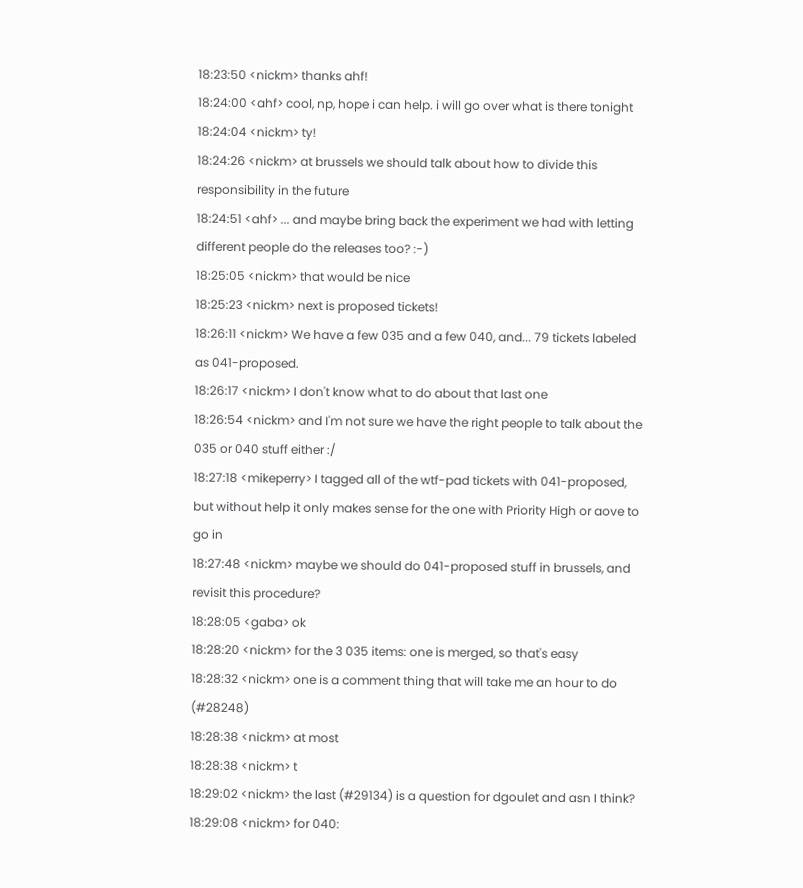18:23:50 <nickm> thanks ahf!
18:24:00 <ahf> cool, np, hope i can help. i will go over what is there tonight
18:24:04 <nickm> ty!
18:24:26 <nickm> at brussels we should talk about how to divide this responsibility in the future
18:24:51 <ahf> ... and maybe bring back the experiment we had with letting different people do the releases too? :-)
18:25:05 <nickm> that would be nice
18:25:23 <nickm> next is proposed tickets!
18:26:11 <nickm> We have a few 035 and a few 040, and... 79 tickets labeled as 041-proposed.
18:26:17 <nickm> I don't know what to do about that last one
18:26:54 <nickm> and I'm not sure we have the right people to talk about the 035 or 040 stuff either :/
18:27:18 <mikeperry> I tagged all of the wtf-pad tickets with 041-proposed, but without help it only makes sense for the one with Priority High or aove to go in
18:27:48 <nickm> maybe we should do 041-proposed stuff in brussels, and revisit this procedure?
18:28:05 <gaba> ok
18:28:20 <nickm> for the 3 035 items: one is merged, so that's easy
18:28:32 <nickm> one is a comment thing that will take me an hour to do (#28248)
18:28:38 <nickm> at most
18:28:38 <nickm> t
18:29:02 <nickm> the last (#29134) is a question for dgoulet and asn I think?
18:29:08 <nickm> for 040: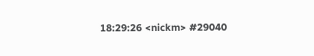18:29:26 <nickm> #29040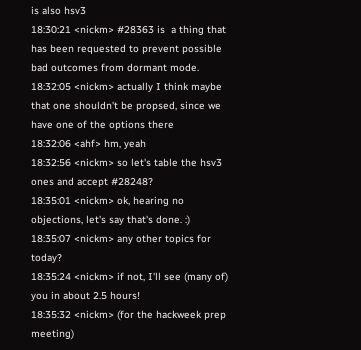is also hsv3
18:30:21 <nickm> #28363 is  a thing that has been requested to prevent possible bad outcomes from dormant mode.
18:32:05 <nickm> actually I think maybe that one shouldn't be propsed, since we have one of the options there
18:32:06 <ahf> hm, yeah
18:32:56 <nickm> so let's table the hsv3 ones and accept #28248?
18:35:01 <nickm> ok, hearing no objections, let's say that's done. :)
18:35:07 <nickm> any other topics for today?
18:35:24 <nickm> if not, I'll see (many of) you in about 2.5 hours!
18:35:32 <nickm> (for the hackweek prep meeting)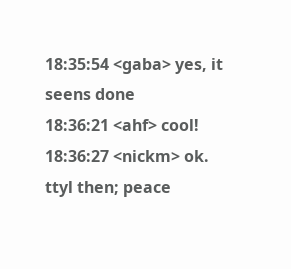18:35:54 <gaba> yes, it seens done
18:36:21 <ahf> cool!
18:36:27 <nickm> ok.  ttyl then; peace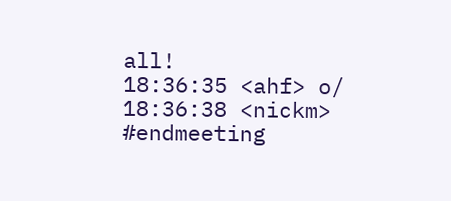all!
18:36:35 <ahf> o/
18:36:38 <nickm> #endmeeting